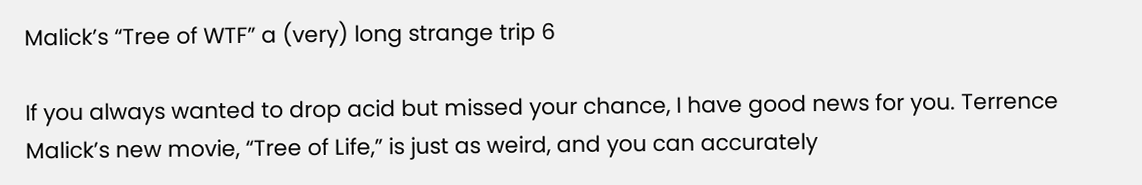Malick’s “Tree of WTF” a (very) long strange trip 6

If you always wanted to drop acid but missed your chance, I have good news for you. Terrence Malick’s new movie, “Tree of Life,” is just as weird, and you can accurately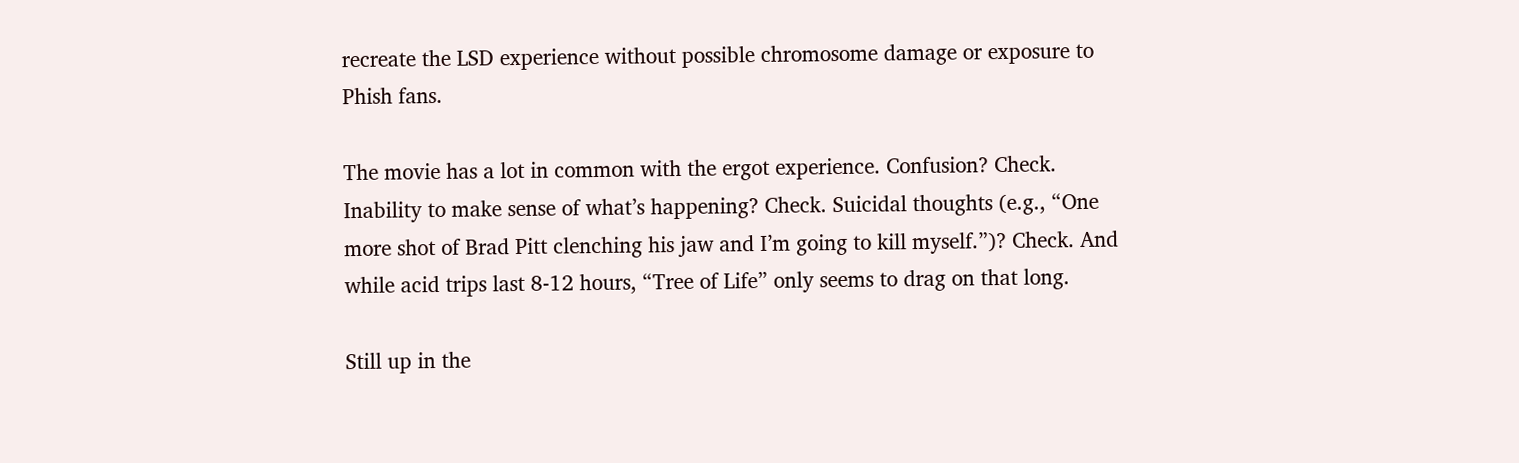recreate the LSD experience without possible chromosome damage or exposure to Phish fans.

The movie has a lot in common with the ergot experience. Confusion? Check. Inability to make sense of what’s happening? Check. Suicidal thoughts (e.g., “One more shot of Brad Pitt clenching his jaw and I’m going to kill myself.”)? Check. And while acid trips last 8-12 hours, “Tree of Life” only seems to drag on that long.

Still up in the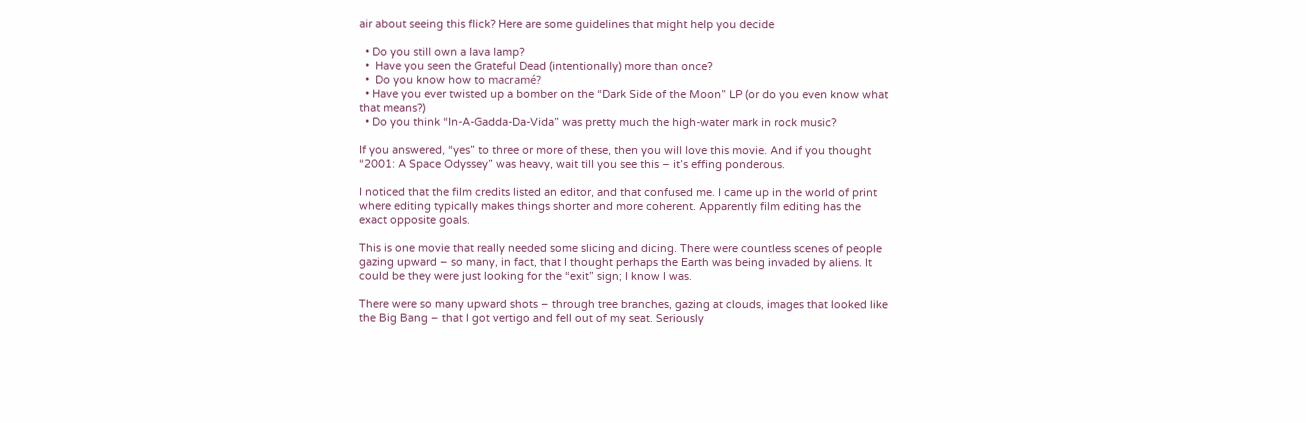air about seeing this flick? Here are some guidelines that might help you decide

  • Do you still own a lava lamp?
  •  Have you seen the Grateful Dead (intentionally) more than once?
  •  Do you know how to macramé?
  • Have you ever twisted up a bomber on the “Dark Side of the Moon” LP (or do you even know what that means?)
  • Do you think “In-A-Gadda-Da-Vida” was pretty much the high-water mark in rock music?

If you answered, “yes” to three or more of these, then you will love this movie. And if you thought “2001: A Space Odyssey” was heavy, wait till you see this – it’s effing ponderous.

I noticed that the film credits listed an editor, and that confused me. I came up in the world of print where editing typically makes things shorter and more coherent. Apparently film editing has the exact opposite goals.

This is one movie that really needed some slicing and dicing. There were countless scenes of people gazing upward – so many, in fact, that I thought perhaps the Earth was being invaded by aliens. It could be they were just looking for the “exit” sign; I know I was.

There were so many upward shots – through tree branches, gazing at clouds, images that looked like the Big Bang – that I got vertigo and fell out of my seat. Seriously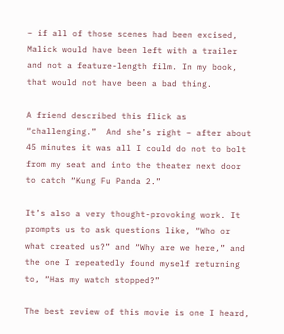– if all of those scenes had been excised, Malick would have been left with a trailer and not a feature-length film. In my book, that would not have been a bad thing.

A friend described this flick as “challenging.”  And she’s right – after about 45 minutes it was all I could do not to bolt from my seat and into the theater next door to catch “Kung Fu Panda 2.”

It’s also a very thought-provoking work. It prompts us to ask questions like, “Who or what created us?” and “Why are we here,” and the one I repeatedly found myself returning to, “Has my watch stopped?”

The best review of this movie is one I heard,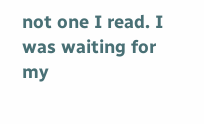not one I read. I was waiting for my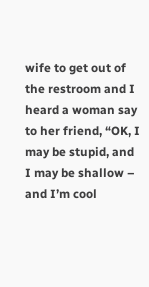wife to get out of the restroom and I heard a woman say to her friend, “OK, I may be stupid, and I may be shallow – and I’m cool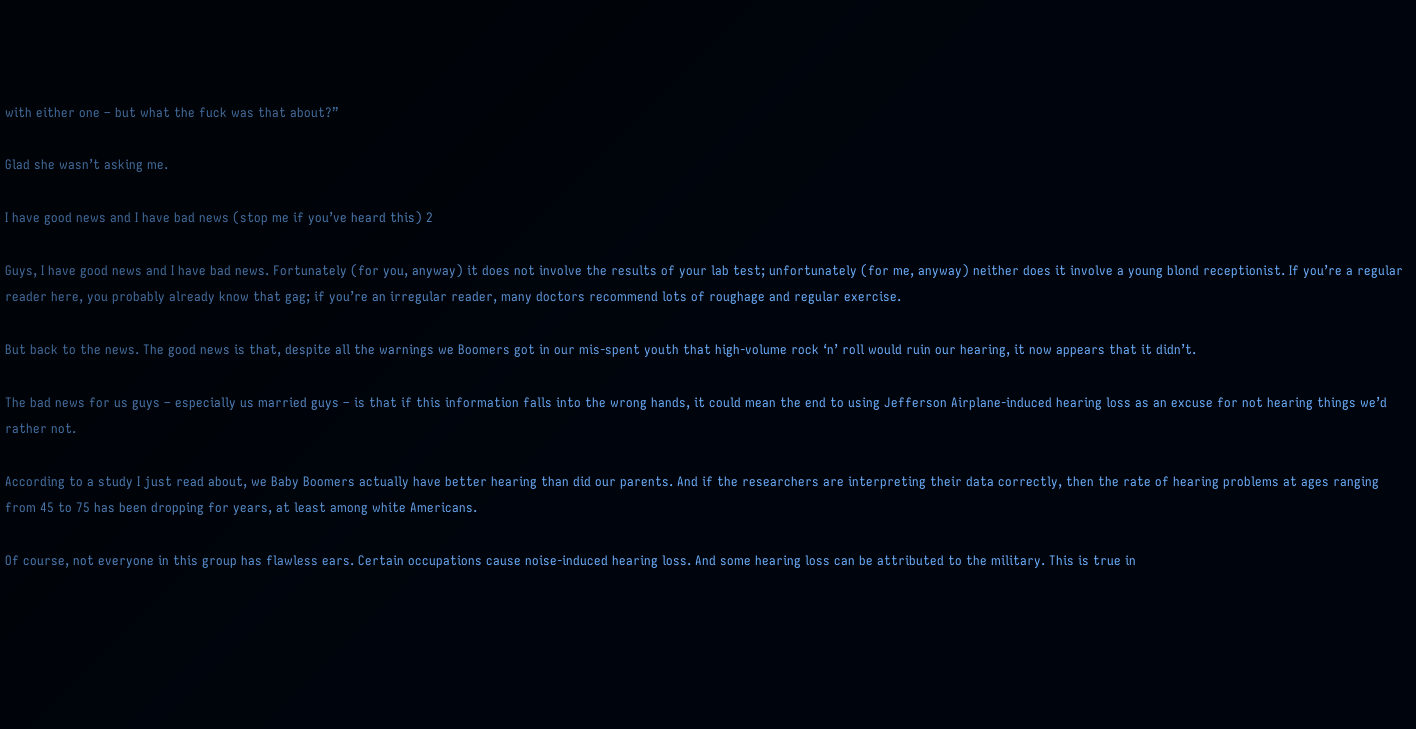with either one – but what the fuck was that about?”

Glad she wasn’t asking me.

I have good news and I have bad news (stop me if you’ve heard this) 2

Guys, I have good news and I have bad news. Fortunately (for you, anyway) it does not involve the results of your lab test; unfortunately (for me, anyway) neither does it involve a young blond receptionist. If you’re a regular reader here, you probably already know that gag; if you’re an irregular reader, many doctors recommend lots of roughage and regular exercise.

But back to the news. The good news is that, despite all the warnings we Boomers got in our mis-spent youth that high-volume rock ‘n’ roll would ruin our hearing, it now appears that it didn’t.

The bad news for us guys – especially us married guys – is that if this information falls into the wrong hands, it could mean the end to using Jefferson Airplane-induced hearing loss as an excuse for not hearing things we’d rather not.

According to a study I just read about, we Baby Boomers actually have better hearing than did our parents. And if the researchers are interpreting their data correctly, then the rate of hearing problems at ages ranging from 45 to 75 has been dropping for years, at least among white Americans.

Of course, not everyone in this group has flawless ears. Certain occupations cause noise-induced hearing loss. And some hearing loss can be attributed to the military. This is true in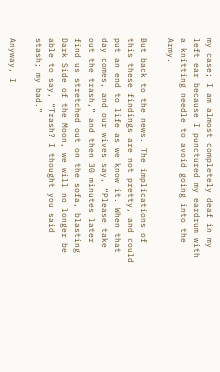my case; I am almost completely deaf in my left ear because I punctured my eardrum with a knitting needle to avoid going into the Army.

But back to the news. The implications of this these findings are not pretty, and could put an end to life as we know it. When that day comes, and our wives say, “Please take out the trash,” and then 30 minutes later find us stretched out on the sofa, blasting Dark Side of the Moon, we will no longer be able to say, “Trash? I thought you said stash; my bad.”

Anyway, I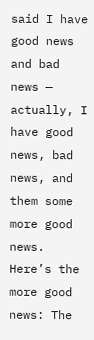said I have good news and bad news — actually, I have good news, bad news, and them some more good news. Here’s the more good news: The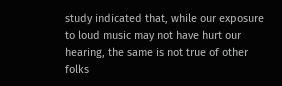study indicated that, while our exposure to loud music may not have hurt our hearing, the same is not true of other folks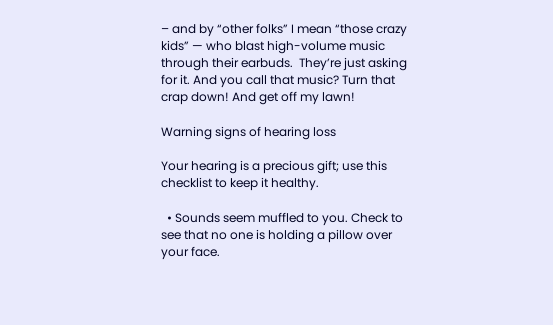– and by “other folks” I mean “those crazy kids” — who blast high-volume music through their earbuds.  They’re just asking for it. And you call that music? Turn that crap down! And get off my lawn!

Warning signs of hearing loss

Your hearing is a precious gift; use this checklist to keep it healthy.

  • Sounds seem muffled to you. Check to see that no one is holding a pillow over your face.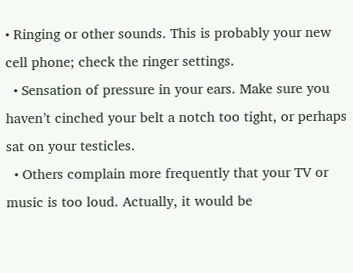• Ringing or other sounds. This is probably your new cell phone; check the ringer settings.
  • Sensation of pressure in your ears. Make sure you haven’t cinched your belt a notch too tight, or perhaps sat on your testicles.
  • Others complain more frequently that your TV or music is too loud. Actually, it would be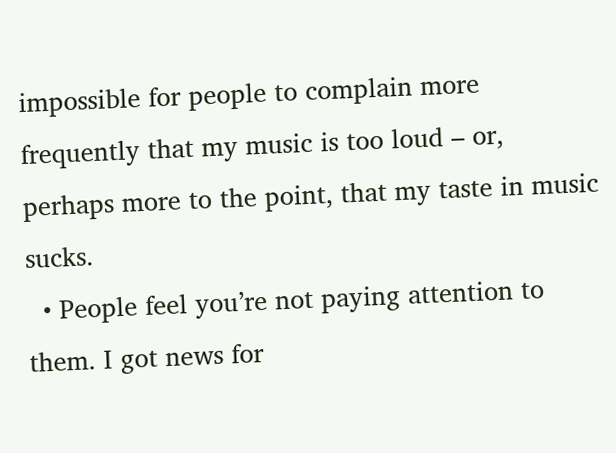impossible for people to complain more frequently that my music is too loud – or, perhaps more to the point, that my taste in music sucks.
  • People feel you’re not paying attention to them. I got news for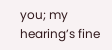you; my hearing’s fine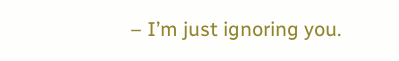– I’m just ignoring you.